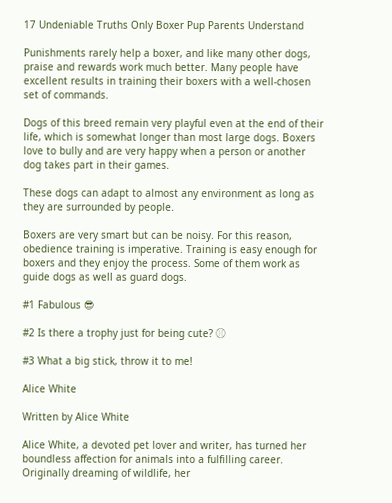17 Undeniable Truths Only Boxer Pup Parents Understand

Punishments rarely help a boxer, and like many other dogs, praise and rewards work much better. Many people have excellent results in training their boxers with a well-chosen set of commands.

Dogs of this breed remain very playful even at the end of their life, which is somewhat longer than most large dogs. Boxers love to bully and are very happy when a person or another dog takes part in their games.

These dogs can adapt to almost any environment as long as they are surrounded by people.

Boxers are very smart but can be noisy. For this reason, obedience training is imperative. Training is easy enough for boxers and they enjoy the process. Some of them work as guide dogs as well as guard dogs.

#1 Fabulous 😎

#2 Is there a trophy just for being cute? ⚾

#3 What a big stick, throw it to me!

Alice White

Written by Alice White

Alice White, a devoted pet lover and writer, has turned her boundless affection for animals into a fulfilling career. Originally dreaming of wildlife, her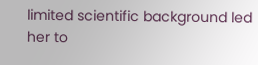limited scientific background led her to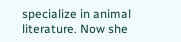specialize in animal literature. Now she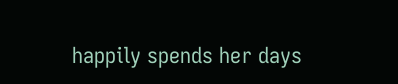happily spends her days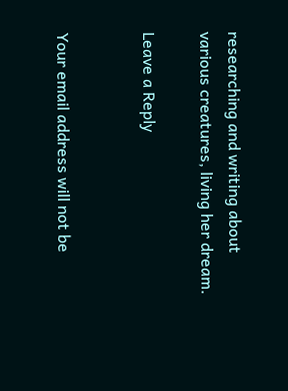researching and writing about various creatures, living her dream.

Leave a Reply


Your email address will not be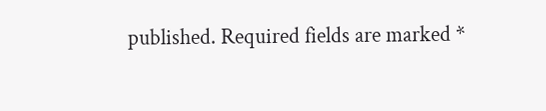published. Required fields are marked *